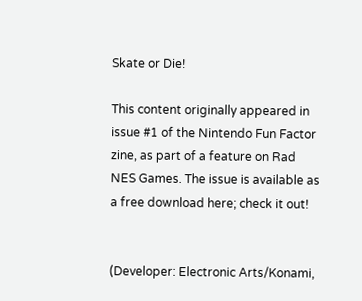Skate or Die!

This content originally appeared in issue #1 of the Nintendo Fun Factor zine, as part of a feature on Rad NES Games. The issue is available as a free download here; check it out!


(Developer: Electronic Arts/Konami,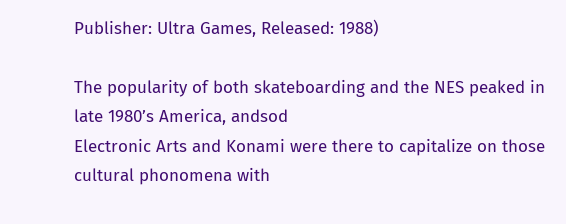Publisher: Ultra Games, Released: 1988)

The popularity of both skateboarding and the NES peaked in late 1980’s America, andsod
Electronic Arts and Konami were there to capitalize on those cultural phonomena with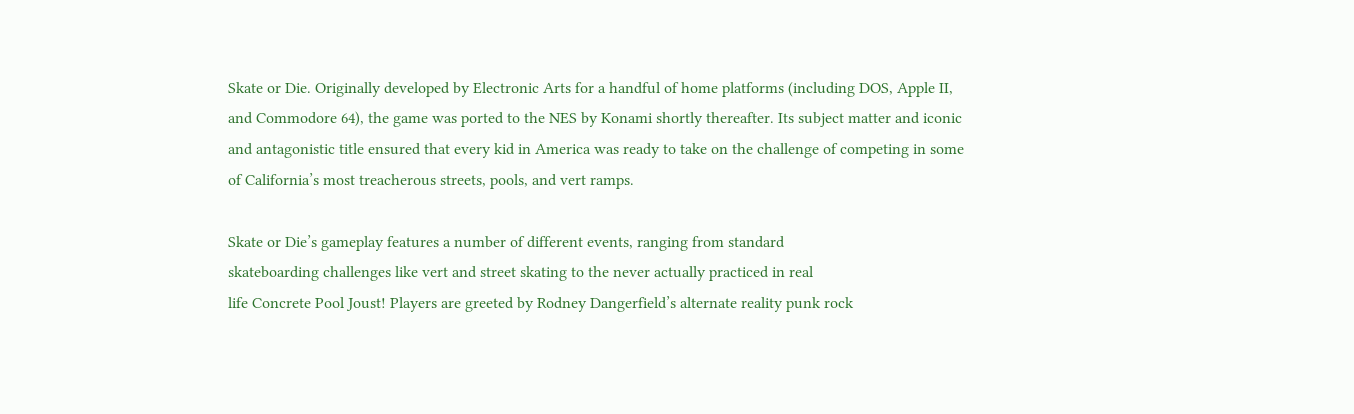Skate or Die. Originally developed by Electronic Arts for a handful of home platforms (including DOS, Apple II, and Commodore 64), the game was ported to the NES by Konami shortly thereafter. Its subject matter and iconic and antagonistic title ensured that every kid in America was ready to take on the challenge of competing in some of California’s most treacherous streets, pools, and vert ramps.

Skate or Die’s gameplay features a number of different events, ranging from standard
skateboarding challenges like vert and street skating to the never actually practiced in real
life Concrete Pool Joust! Players are greeted by Rodney Dangerfield’s alternate reality punk rock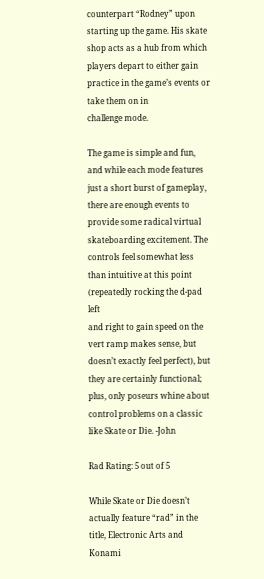counterpart “Rodney” upon starting up the game. His skate shop acts as a hub from which players depart to either gain practice in the game’s events or take them on in
challenge mode.

The game is simple and fun, and while each mode features just a short burst of gameplay,
there are enough events to provide some radical virtual skateboarding excitement. The
controls feel somewhat less than intuitive at this point (repeatedly rocking the d-pad left
and right to gain speed on the vert ramp makes sense, but doesn’t exactly feel perfect), but they are certainly functional; plus, only poseurs whine about control problems on a classic like Skate or Die. -John

Rad Rating: 5 out of 5

While Skate or Die doesn’t actually feature “rad” in the title, Electronic Arts and Konami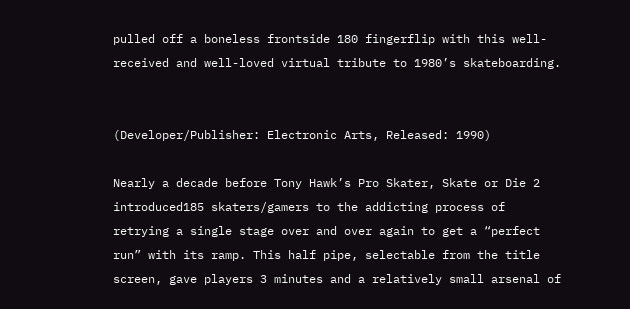pulled off a boneless frontside 180 fingerflip with this well-received and well-loved virtual tribute to 1980’s skateboarding.


(Developer/Publisher: Electronic Arts, Released: 1990)

Nearly a decade before Tony Hawk’s Pro Skater, Skate or Die 2 introduced185 skaters/gamers to the addicting process of retrying a single stage over and over again to get a “perfect run” with its ramp. This half pipe, selectable from the title screen, gave players 3 minutes and a relatively small arsenal of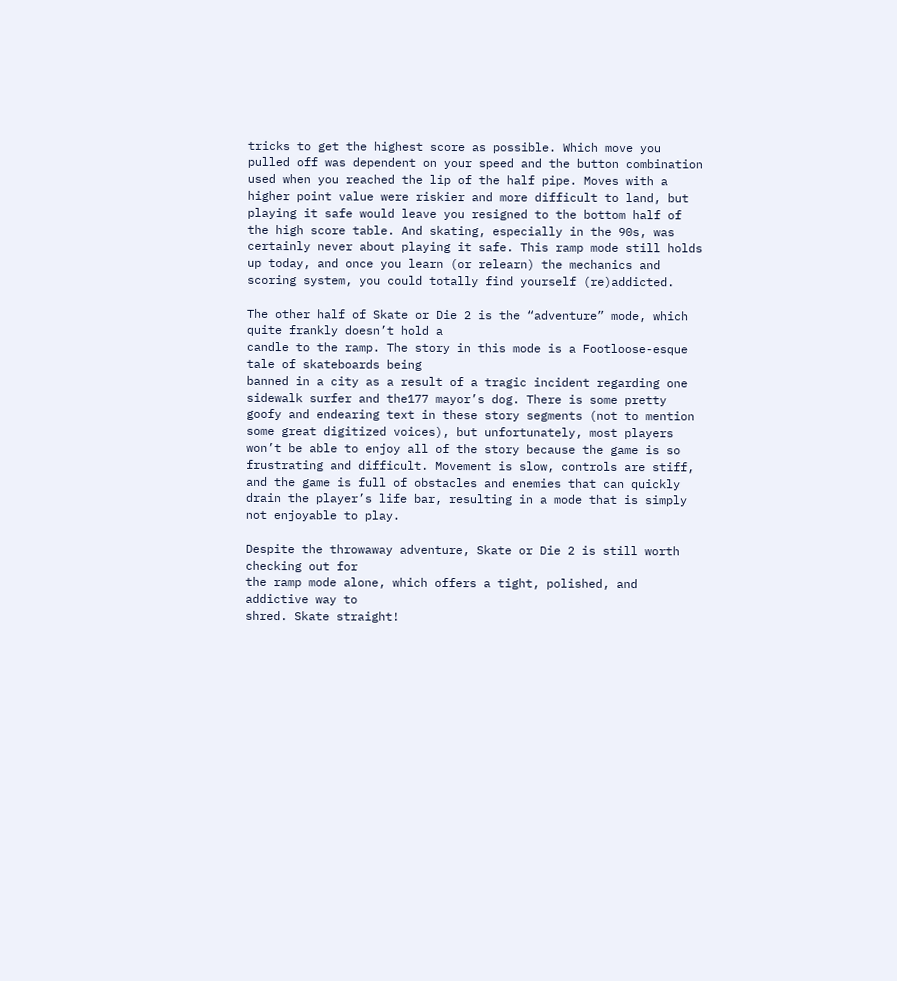tricks to get the highest score as possible. Which move you pulled off was dependent on your speed and the button combination used when you reached the lip of the half pipe. Moves with a higher point value were riskier and more difficult to land, but playing it safe would leave you resigned to the bottom half of the high score table. And skating, especially in the 90s, was certainly never about playing it safe. This ramp mode still holds up today, and once you learn (or relearn) the mechanics and scoring system, you could totally find yourself (re)addicted.

The other half of Skate or Die 2 is the “adventure” mode, which quite frankly doesn’t hold a
candle to the ramp. The story in this mode is a Footloose-esque tale of skateboards being
banned in a city as a result of a tragic incident regarding one sidewalk surfer and the177 mayor’s dog. There is some pretty goofy and endearing text in these story segments (not to mention some great digitized voices), but unfortunately, most players won’t be able to enjoy all of the story because the game is so frustrating and difficult. Movement is slow, controls are stiff, and the game is full of obstacles and enemies that can quickly drain the player’s life bar, resulting in a mode that is simply not enjoyable to play.

Despite the throwaway adventure, Skate or Die 2 is still worth checking out for
the ramp mode alone, which offers a tight, polished, and addictive way to
shred. Skate straight!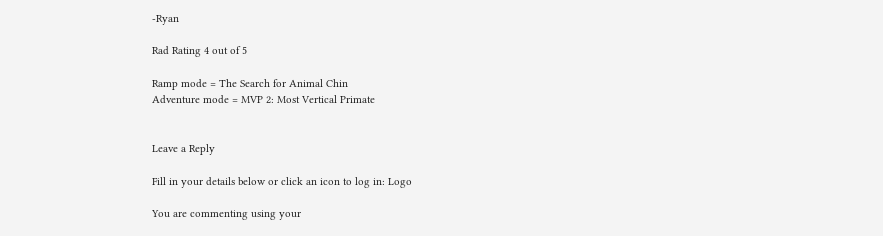-Ryan

Rad Rating 4 out of 5

Ramp mode = The Search for Animal Chin
Adventure mode = MVP 2: Most Vertical Primate


Leave a Reply

Fill in your details below or click an icon to log in: Logo

You are commenting using your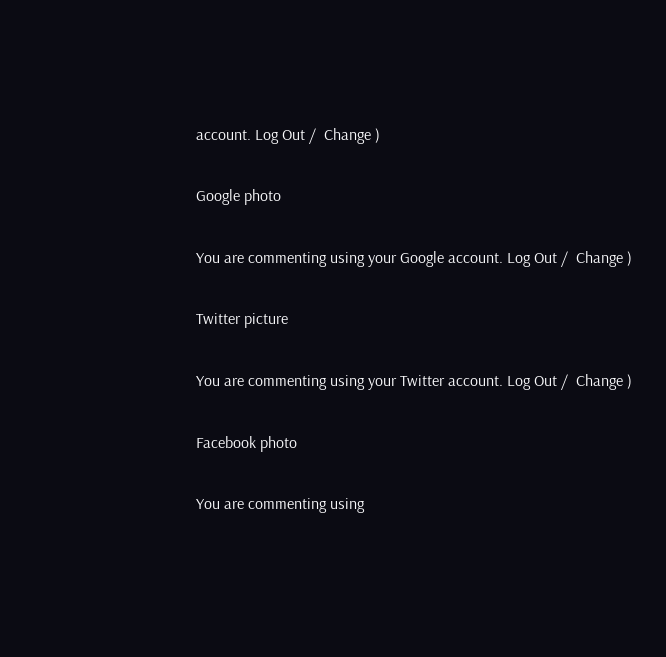account. Log Out /  Change )

Google photo

You are commenting using your Google account. Log Out /  Change )

Twitter picture

You are commenting using your Twitter account. Log Out /  Change )

Facebook photo

You are commenting using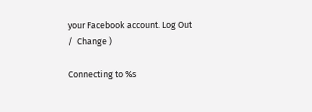your Facebook account. Log Out /  Change )

Connecting to %s